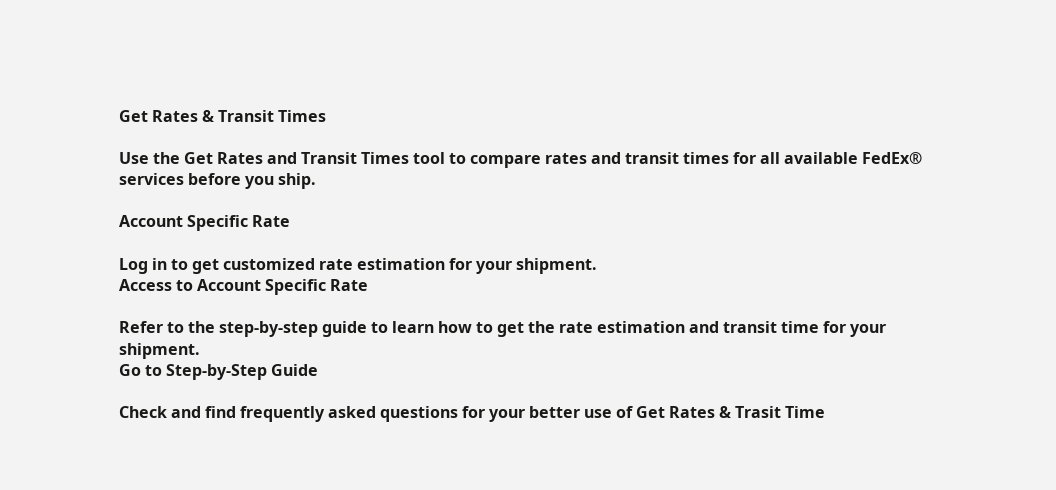Get Rates & Transit Times

Use the Get Rates and Transit Times tool to compare rates and transit times for all available FedEx® services before you ship.

Account Specific Rate

Log in to get customized rate estimation for your shipment.
Access to Account Specific Rate

Refer to the step-by-step guide to learn how to get the rate estimation and transit time for your shipment.
Go to Step-by-Step Guide

Check and find frequently asked questions for your better use of Get Rates & Trasit Time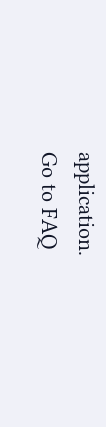application.
Go to FAQ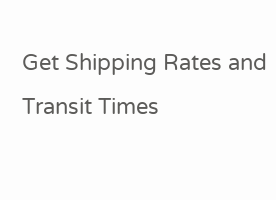Get Shipping Rates and Transit Times